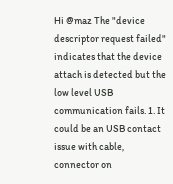Hi @maz The "device descriptor request failed" indicates that the device attach is detected but the low level USB communication fails. 1. It could be an USB contact issue with cable, connector on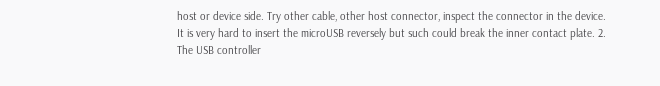host or device side. Try other cable, other host connector, inspect the connector in the device. It is very hard to insert the microUSB reversely but such could break the inner contact plate. 2. The USB controller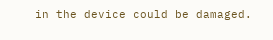in the device could be damaged.